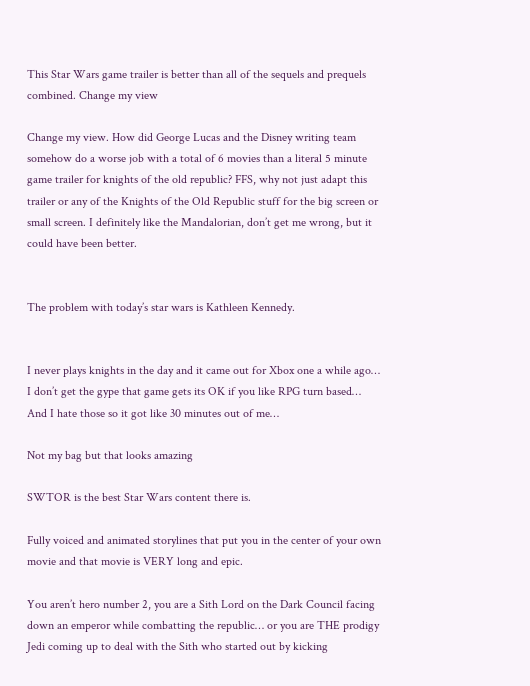This Star Wars game trailer is better than all of the sequels and prequels combined. Change my view

Change my view. How did George Lucas and the Disney writing team somehow do a worse job with a total of 6 movies than a literal 5 minute game trailer for knights of the old republic? FFS, why not just adapt this trailer or any of the Knights of the Old Republic stuff for the big screen or small screen. I definitely like the Mandalorian, don’t get me wrong, but it could have been better.


The problem with today’s star wars is Kathleen Kennedy.


I never plays knights in the day and it came out for Xbox one a while ago… I don’t get the gype that game gets its OK if you like RPG turn based… And I hate those so it got like 30 minutes out of me…

Not my bag but that looks amazing

SWTOR is the best Star Wars content there is.

Fully voiced and animated storylines that put you in the center of your own movie and that movie is VERY long and epic.

You aren’t hero number 2, you are a Sith Lord on the Dark Council facing down an emperor while combatting the republic… or you are THE prodigy Jedi coming up to deal with the Sith who started out by kicking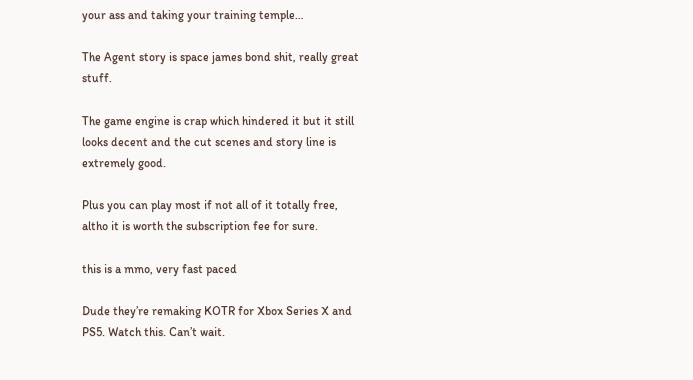your ass and taking your training temple…

The Agent story is space james bond shit, really great stuff.

The game engine is crap which hindered it but it still looks decent and the cut scenes and story line is extremely good.

Plus you can play most if not all of it totally free, altho it is worth the subscription fee for sure.

this is a mmo, very fast paced

Dude they’re remaking KOTR for Xbox Series X and PS5. Watch this. Can’t wait.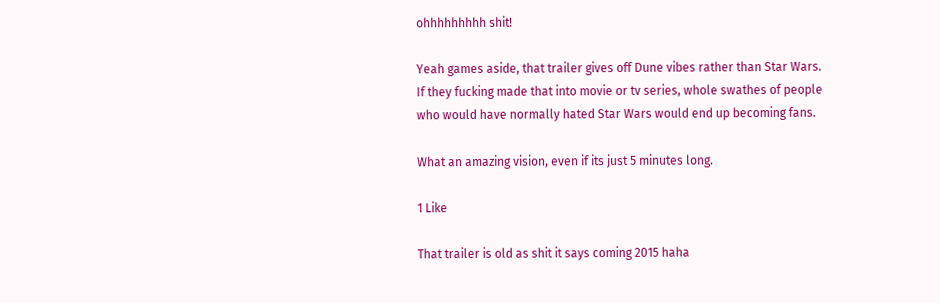ohhhhhhhhh shit!

Yeah games aside, that trailer gives off Dune vibes rather than Star Wars. If they fucking made that into movie or tv series, whole swathes of people who would have normally hated Star Wars would end up becoming fans.

What an amazing vision, even if its just 5 minutes long.

1 Like

That trailer is old as shit it says coming 2015 haha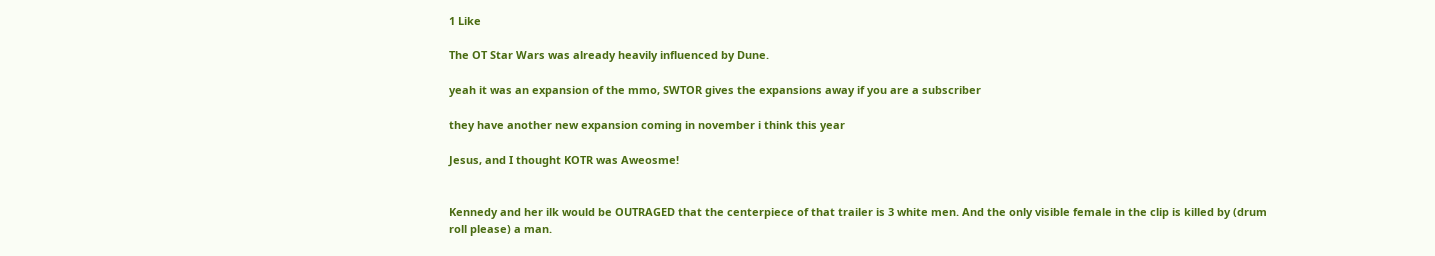1 Like

The OT Star Wars was already heavily influenced by Dune.

yeah it was an expansion of the mmo, SWTOR gives the expansions away if you are a subscriber

they have another new expansion coming in november i think this year

Jesus, and I thought KOTR was Aweosme!


Kennedy and her ilk would be OUTRAGED that the centerpiece of that trailer is 3 white men. And the only visible female in the clip is killed by (drum roll please) a man.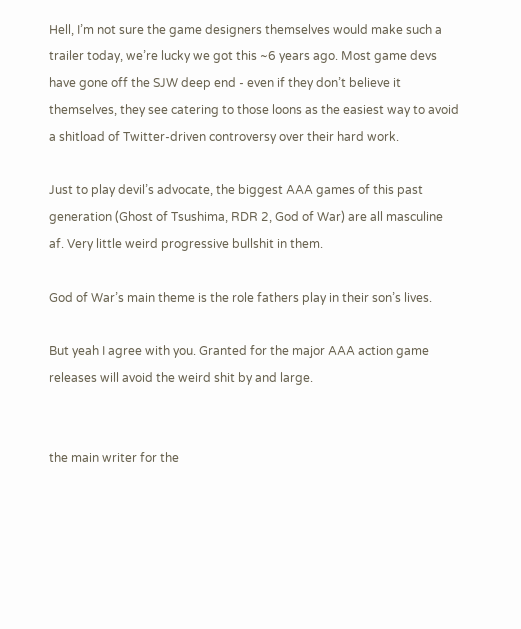Hell, I’m not sure the game designers themselves would make such a trailer today, we’re lucky we got this ~6 years ago. Most game devs have gone off the SJW deep end - even if they don’t believe it themselves, they see catering to those loons as the easiest way to avoid a shitload of Twitter-driven controversy over their hard work.

Just to play devil’s advocate, the biggest AAA games of this past generation (Ghost of Tsushima, RDR 2, God of War) are all masculine af. Very little weird progressive bullshit in them.

God of War’s main theme is the role fathers play in their son’s lives.

But yeah I agree with you. Granted for the major AAA action game releases will avoid the weird shit by and large.


the main writer for the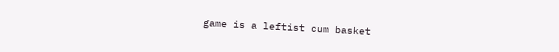game is a leftist cum basket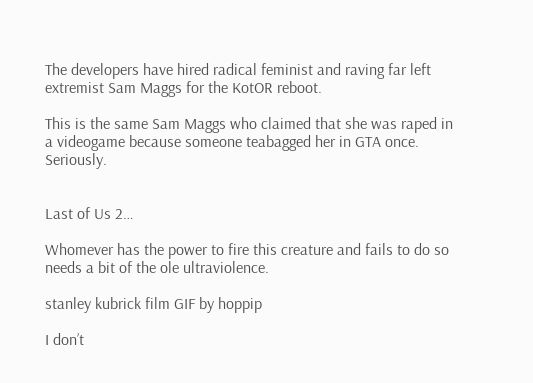The developers have hired radical feminist and raving far left extremist Sam Maggs for the KotOR reboot.

This is the same Sam Maggs who claimed that she was raped in a videogame because someone teabagged her in GTA once. Seriously.


Last of Us 2…

Whomever has the power to fire this creature and fails to do so needs a bit of the ole ultraviolence.

stanley kubrick film GIF by hoppip

I don’t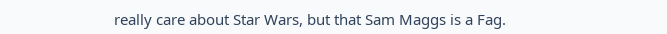really care about Star Wars, but that Sam Maggs is a Fag.